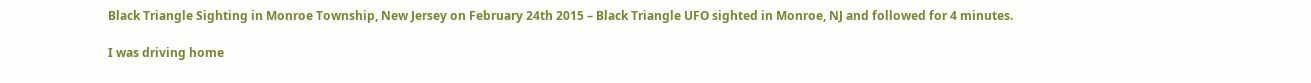Black Triangle Sighting in Monroe Township, New Jersey on February 24th 2015 – Black Triangle UFO sighted in Monroe, NJ and followed for 4 minutes.

I was driving home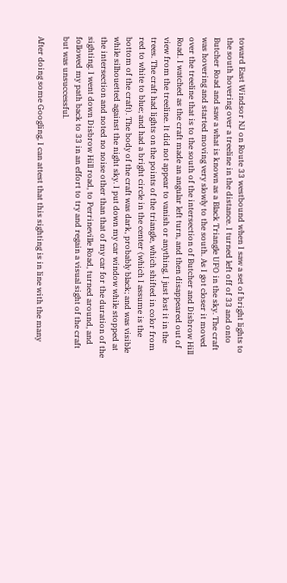toward East Windsor NJ on Route 33 westbound when I saw a set of bright lights to the south hovering over a treeline in the distance. I turned left off of 33 and onto Butcher Road and saw a what is known as a Black Triangle UFO in the sky. The craft was hovering and started moving very slowly to the south. As I got closer it moved over the treeline that is to the south of the intersection of Butcher and Disbrow Hill Road. I watched as the craft made an angular left turn, and then disappeared out of view from the treeline. It did not appear to vanish or anything, I just lost it in the trees. The craft had lights on the points of the triangle, which shifted in color from red to white to blue; and had a bright circle in the center (which I assume is the bottom of the craft). The body of the craft was dark, probably black; and was visible while silhouetted against the night sky. I put down my car window while stopped at the intersection and noted no noise other than that of my car for the duration of the sighting. I went down Disbrow Hill road, to Perrineville Road, turned around, and followed my path back to 33 in an effort to try and regain a visual sight of the craft but was unsuccessful.

After doing some Googling, I can attest that this sighting is in line with the many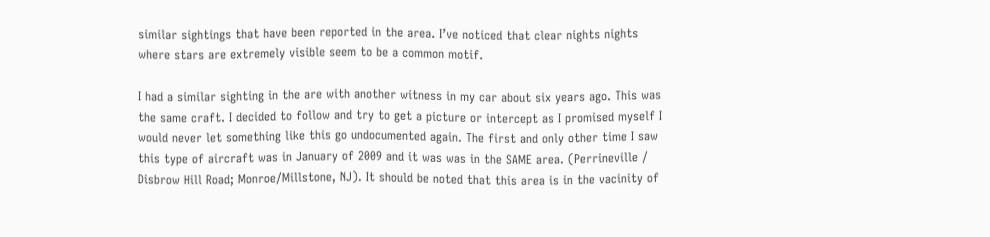similar sightings that have been reported in the area. I’ve noticed that clear nights nights where stars are extremely visible seem to be a common motif.

I had a similar sighting in the are with another witness in my car about six years ago. This was the same craft. I decided to follow and try to get a picture or intercept as I promised myself I would never let something like this go undocumented again. The first and only other time I saw this type of aircraft was in January of 2009 and it was was in the SAME area. (Perrineville / Disbrow Hill Road; Monroe/Millstone, NJ). It should be noted that this area is in the vacinity of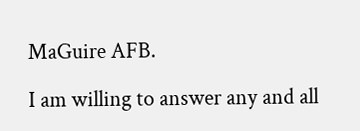MaGuire AFB.

I am willing to answer any and all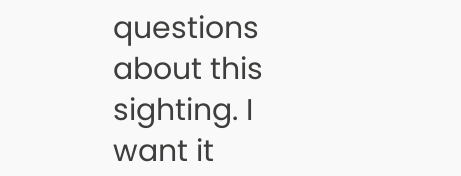questions about this sighting. I want it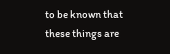to be known that these things are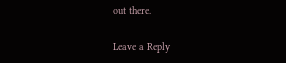out there.

Leave a Reply